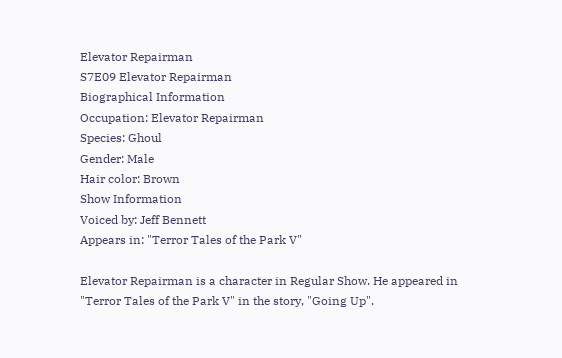Elevator Repairman
S7E09 Elevator Repairman
Biographical Information
Occupation: Elevator Repairman
Species: Ghoul
Gender: Male
Hair color: Brown
Show Information
Voiced by: Jeff Bennett
Appears in: "Terror Tales of the Park V"

Elevator Repairman is a character in Regular Show. He appeared in "Terror Tales of the Park V" in the story, "Going Up".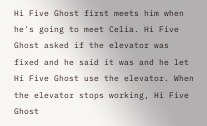Hi Five Ghost first meets him when he's going to meet Celia. Hi Five Ghost asked if the elevator was fixed and he said it was and he let Hi Five Ghost use the elevator. When the elevator stops working, Hi Five Ghost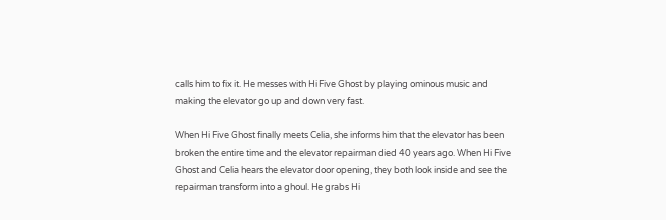calls him to fix it. He messes with Hi Five Ghost by playing ominous music and making the elevator go up and down very fast.

When Hi Five Ghost finally meets Celia, she informs him that the elevator has been broken the entire time and the elevator repairman died 40 years ago. When Hi Five Ghost and Celia hears the elevator door opening, they both look inside and see the repairman transform into a ghoul. He grabs Hi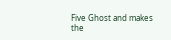Five Ghost and makes the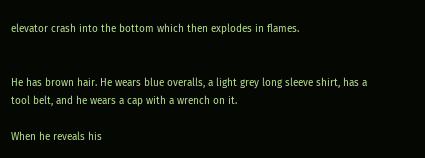elevator crash into the bottom which then explodes in flames.


He has brown hair. He wears blue overalls, a light grey long sleeve shirt, has a tool belt, and he wears a cap with a wrench on it.

When he reveals his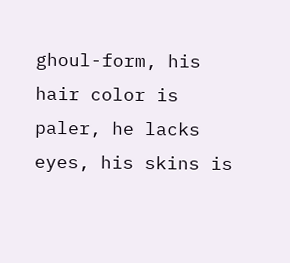ghoul-form, his hair color is paler, he lacks eyes, his skins is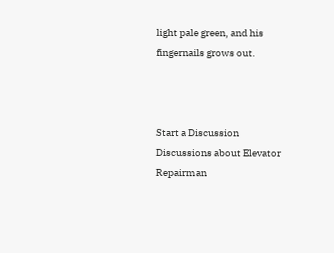light pale green, and his fingernails grows out.



Start a Discussion Discussions about Elevator Repairman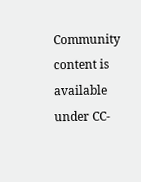Community content is available under CC-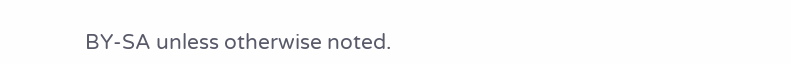BY-SA unless otherwise noted.